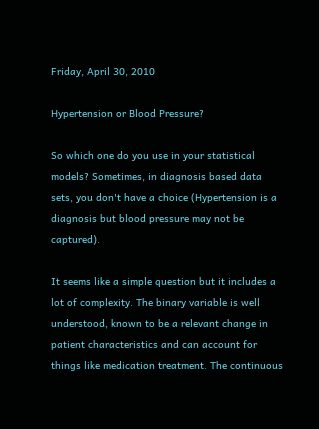Friday, April 30, 2010

Hypertension or Blood Pressure?

So which one do you use in your statistical models? Sometimes, in diagnosis based data sets, you don't have a choice (Hypertension is a diagnosis but blood pressure may not be captured).

It seems like a simple question but it includes a lot of complexity. The binary variable is well understood, known to be a relevant change in patient characteristics and can account for things like medication treatment. The continuous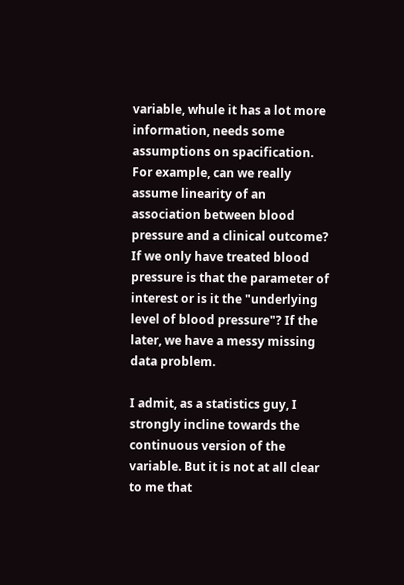variable, whule it has a lot more information, needs some assumptions on spacification. For example, can we really assume linearity of an association between blood pressure and a clinical outcome? If we only have treated blood pressure is that the parameter of interest or is it the "underlying level of blood pressure"? If the later, we have a messy missing data problem.

I admit, as a statistics guy, I strongly incline towards the continuous version of the variable. But it is not at all clear to me that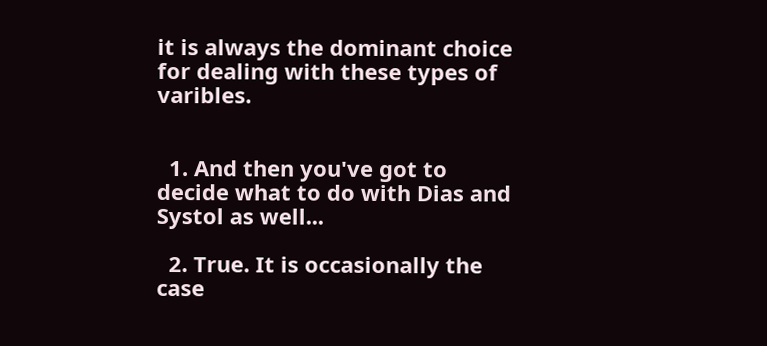it is always the dominant choice for dealing with these types of varibles.


  1. And then you've got to decide what to do with Dias and Systol as well...

  2. True. It is occasionally the case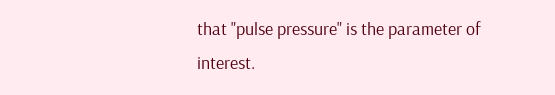that "pulse pressure" is the parameter of interest.